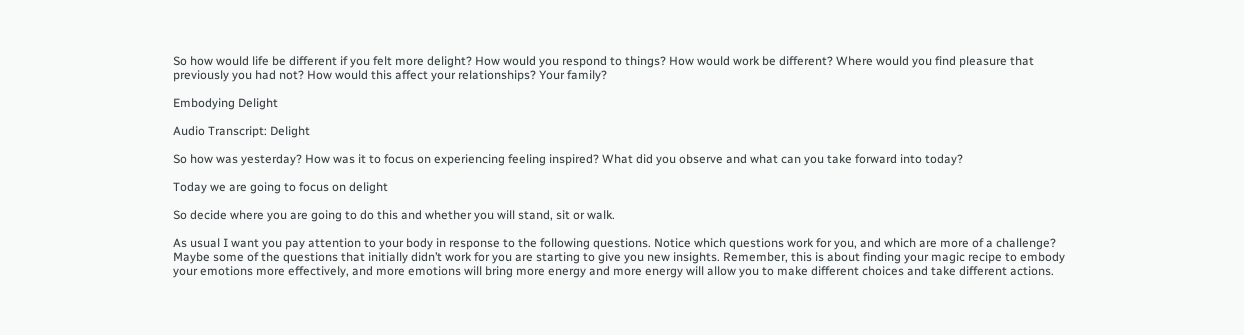So how would life be different if you felt more delight? How would you respond to things? How would work be different? Where would you find pleasure that previously you had not? How would this affect your relationships? Your family?

Embodying Delight

Audio Transcript: Delight

So how was yesterday? How was it to focus on experiencing feeling inspired? What did you observe and what can you take forward into today?

Today we are going to focus on delight

So decide where you are going to do this and whether you will stand, sit or walk.

As usual I want you pay attention to your body in response to the following questions. Notice which questions work for you, and which are more of a challenge? Maybe some of the questions that initially didn’t work for you are starting to give you new insights. Remember, this is about finding your magic recipe to embody your emotions more effectively, and more emotions will bring more energy and more energy will allow you to make different choices and take different actions.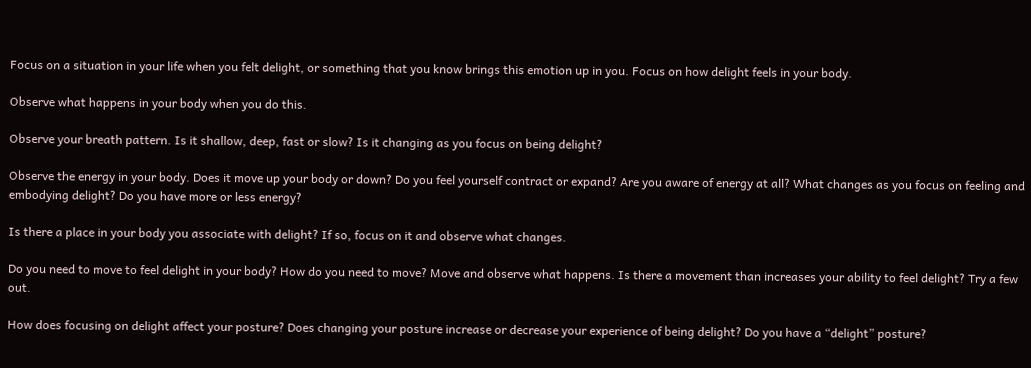Focus on a situation in your life when you felt delight, or something that you know brings this emotion up in you. Focus on how delight feels in your body.

Observe what happens in your body when you do this.

Observe your breath pattern. Is it shallow, deep, fast or slow? Is it changing as you focus on being delight?

Observe the energy in your body. Does it move up your body or down? Do you feel yourself contract or expand? Are you aware of energy at all? What changes as you focus on feeling and embodying delight? Do you have more or less energy?

Is there a place in your body you associate with delight? If so, focus on it and observe what changes.

Do you need to move to feel delight in your body? How do you need to move? Move and observe what happens. Is there a movement than increases your ability to feel delight? Try a few out.

How does focusing on delight affect your posture? Does changing your posture increase or decrease your experience of being delight? Do you have a “delight” posture?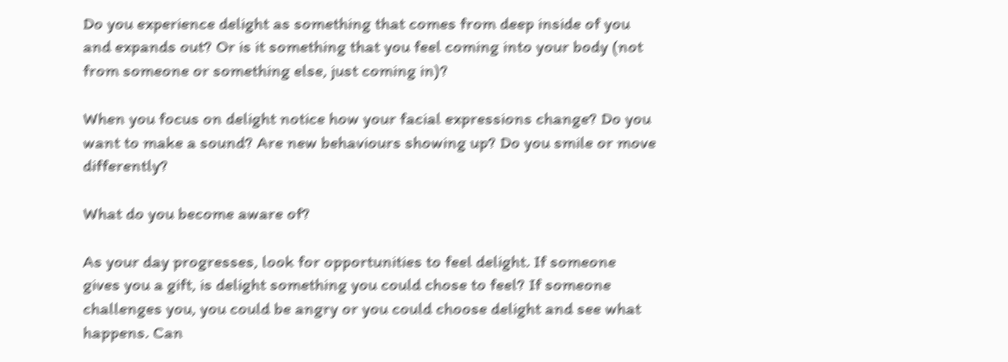Do you experience delight as something that comes from deep inside of you and expands out? Or is it something that you feel coming into your body (not from someone or something else, just coming in)?

When you focus on delight notice how your facial expressions change? Do you want to make a sound? Are new behaviours showing up? Do you smile or move differently?

What do you become aware of?

As your day progresses, look for opportunities to feel delight. If someone gives you a gift, is delight something you could chose to feel? If someone challenges you, you could be angry or you could choose delight and see what happens. Can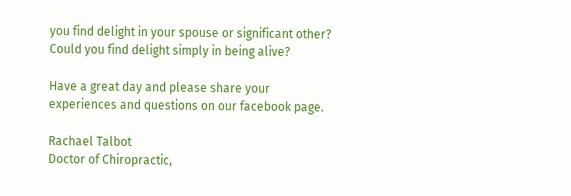you find delight in your spouse or significant other? Could you find delight simply in being alive?

Have a great day and please share your experiences and questions on our facebook page.

Rachael Talbot
Doctor of Chiropractic,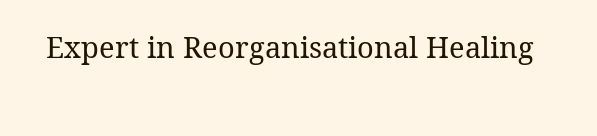Expert in Reorganisational Healing